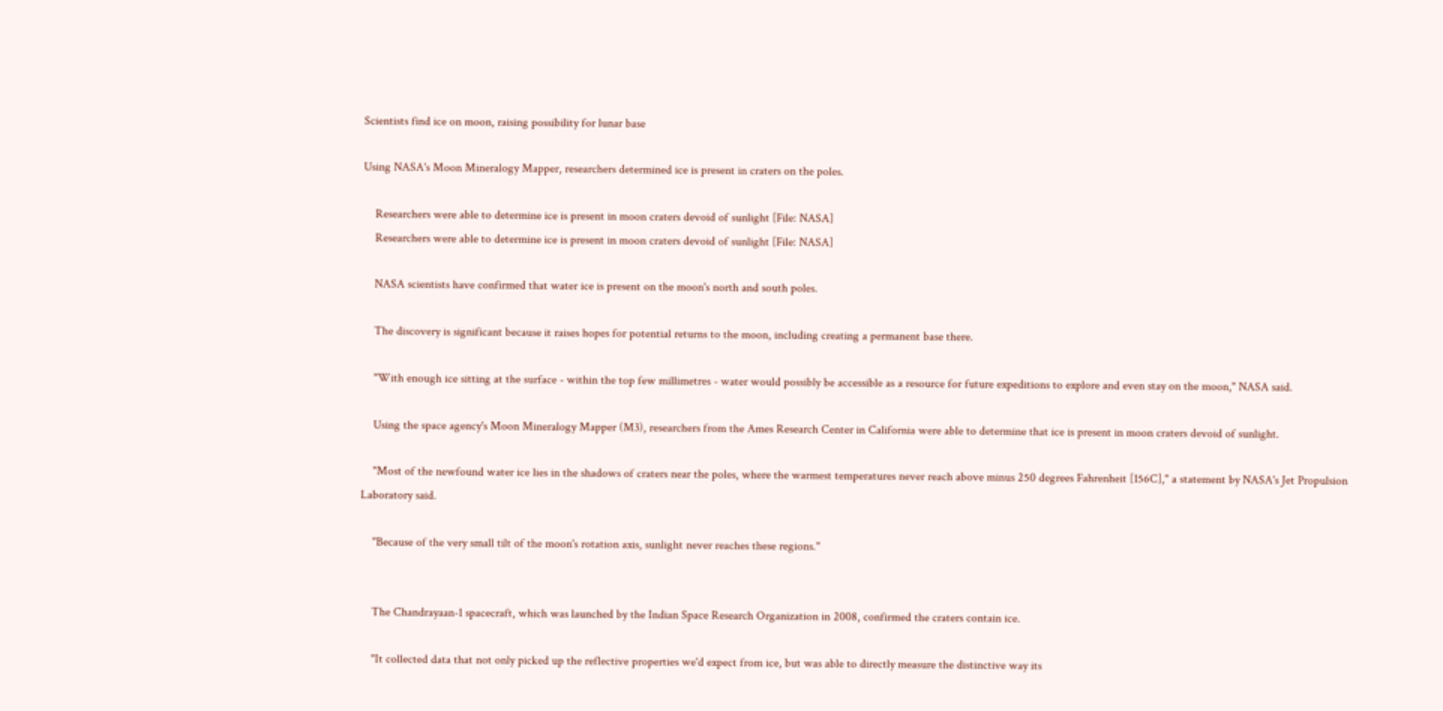Scientists find ice on moon, raising possibility for lunar base

Using NASA's Moon Mineralogy Mapper, researchers determined ice is present in craters on the poles.

    Researchers were able to determine ice is present in moon craters devoid of sunlight [File: NASA]
    Researchers were able to determine ice is present in moon craters devoid of sunlight [File: NASA]

    NASA scientists have confirmed that water ice is present on the moon's north and south poles.

    The discovery is significant because it raises hopes for potential returns to the moon, including creating a permanent base there.

    "With enough ice sitting at the surface - within the top few millimetres - water would possibly be accessible as a resource for future expeditions to explore and even stay on the moon," NASA said.

    Using the space agency's Moon Mineralogy Mapper (M3), researchers from the Ames Research Center in California were able to determine that ice is present in moon craters devoid of sunlight.

    "Most of the newfound water ice lies in the shadows of craters near the poles, where the warmest temperatures never reach above minus 250 degrees Fahrenheit [156C]," a statement by NASA's Jet Propulsion Laboratory said.

    "Because of the very small tilt of the moon's rotation axis, sunlight never reaches these regions."


    The Chandrayaan-1 spacecraft, which was launched by the Indian Space Research Organization in 2008, confirmed the craters contain ice.

    "It collected data that not only picked up the reflective properties we'd expect from ice, but was able to directly measure the distinctive way its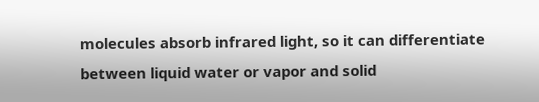molecules absorb infrared light, so it can differentiate between liquid water or vapor and solid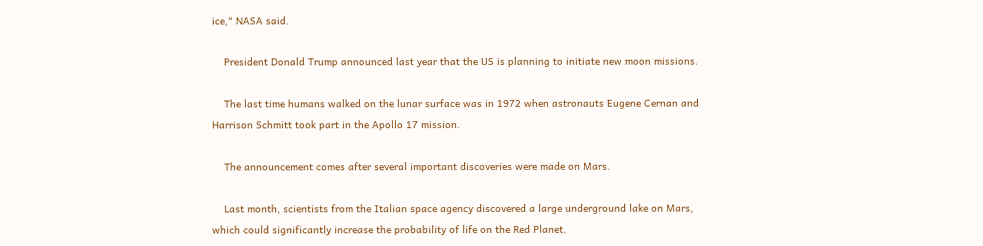ice," NASA said.

    President Donald Trump announced last year that the US is planning to initiate new moon missions.

    The last time humans walked on the lunar surface was in 1972 when astronauts Eugene Cernan and Harrison Schmitt took part in the Apollo 17 mission.

    The announcement comes after several important discoveries were made on Mars.

    Last month, scientists from the Italian space agency discovered a large underground lake on Mars, which could significantly increase the probability of life on the Red Planet.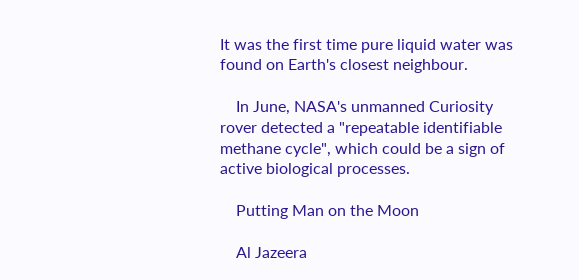It was the first time pure liquid water was found on Earth's closest neighbour.

    In June, NASA's unmanned Curiosity rover detected a "repeatable identifiable methane cycle", which could be a sign of active biological processes.

    Putting Man on the Moon

    Al Jazeera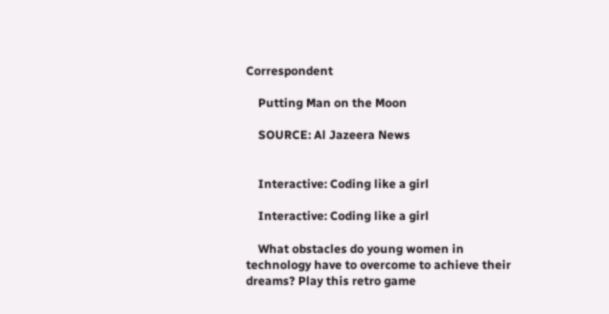Correspondent

    Putting Man on the Moon

    SOURCE: Al Jazeera News


    Interactive: Coding like a girl

    Interactive: Coding like a girl

    What obstacles do young women in technology have to overcome to achieve their dreams? Play this retro game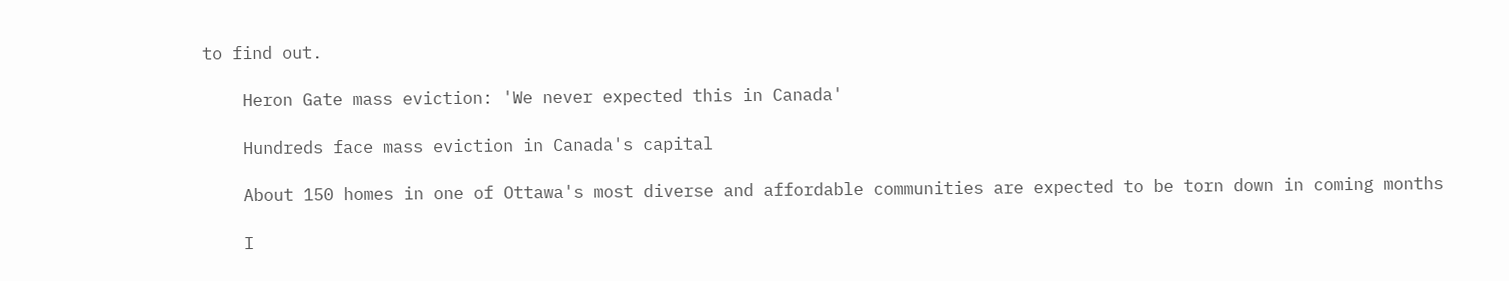to find out.

    Heron Gate mass eviction: 'We never expected this in Canada'

    Hundreds face mass eviction in Canada's capital

    About 150 homes in one of Ottawa's most diverse and affordable communities are expected to be torn down in coming months

    I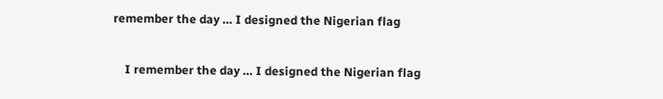remember the day … I designed the Nigerian flag

    I remember the day … I designed the Nigerian flag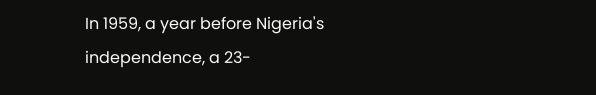In 1959, a year before Nigeria's independence, a 23-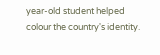year-old student helped colour the country's identity.